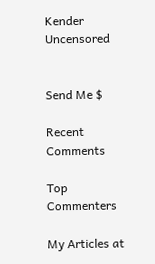Kender Uncensored


Send Me $

Recent Comments

Top Commenters

My Articles at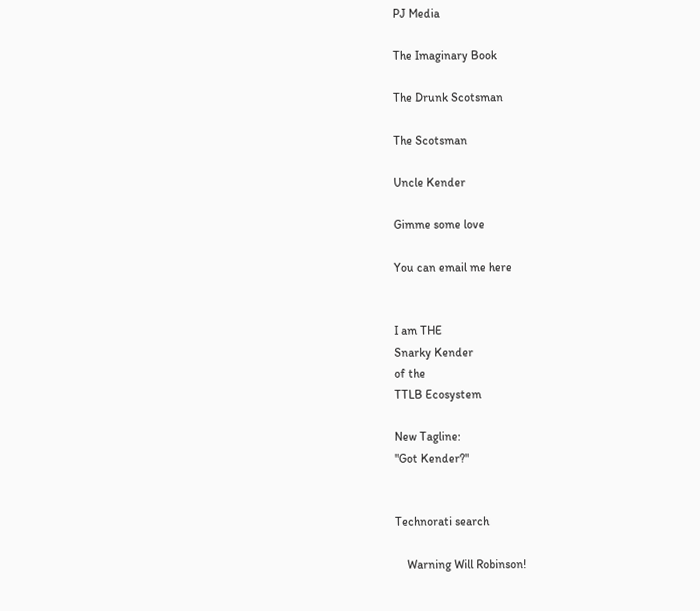PJ Media

The Imaginary Book

The Drunk Scotsman

The Scotsman

Uncle Kender

Gimme some love

You can email me here


I am THE
Snarky Kender
of the
TTLB Ecosystem

New Tagline:
"Got Kender?"


Technorati search

    Warning Will Robinson!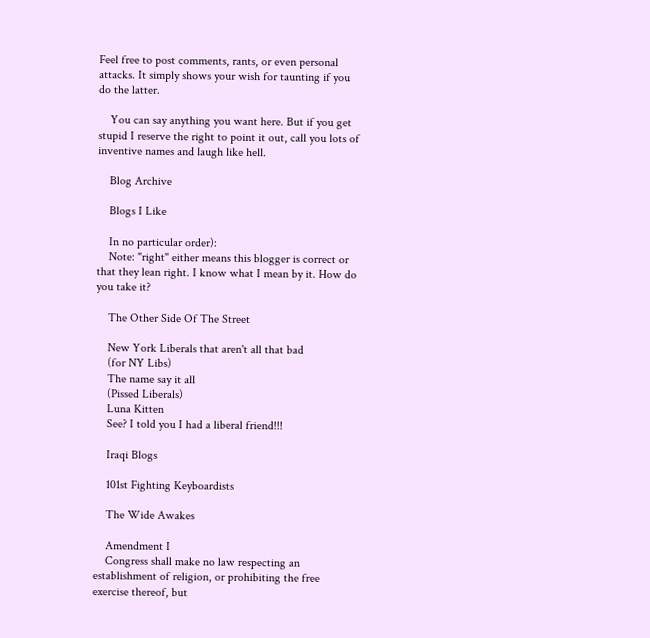Feel free to post comments, rants, or even personal attacks. It simply shows your wish for taunting if you do the latter.

    You can say anything you want here. But if you get stupid I reserve the right to point it out, call you lots of inventive names and laugh like hell.

    Blog Archive

    Blogs I Like

    In no particular order):
    Note: "right" either means this blogger is correct or that they lean right. I know what I mean by it. How do you take it?

    The Other Side Of The Street

    New York Liberals that aren't all that bad
    (for NY Libs)
    The name say it all
    (Pissed Liberals)
    Luna Kitten
    See? I told you I had a liberal friend!!!

    Iraqi Blogs

    101st Fighting Keyboardists

    The Wide Awakes

    Amendment I
    Congress shall make no law respecting an establishment of religion, or prohibiting the free exercise thereof, but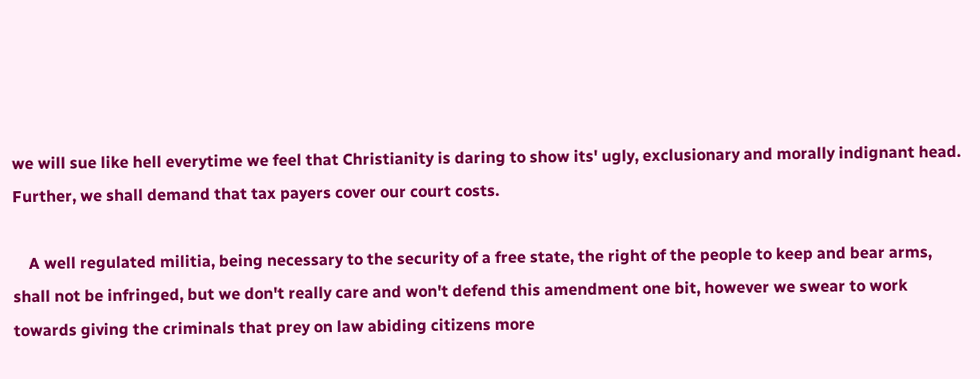we will sue like hell everytime we feel that Christianity is daring to show its' ugly, exclusionary and morally indignant head. Further, we shall demand that tax payers cover our court costs.

    A well regulated militia, being necessary to the security of a free state, the right of the people to keep and bear arms, shall not be infringed, but we don't really care and won't defend this amendment one bit, however we swear to work towards giving the criminals that prey on law abiding citizens more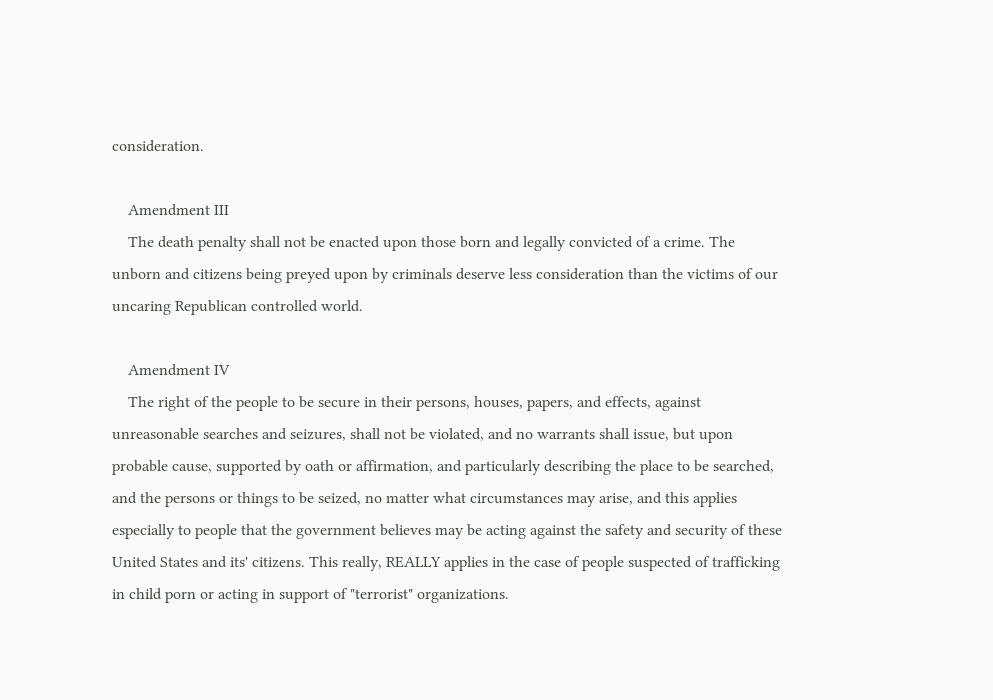consideration.

    Amendment III
    The death penalty shall not be enacted upon those born and legally convicted of a crime. The unborn and citizens being preyed upon by criminals deserve less consideration than the victims of our uncaring Republican controlled world.

    Amendment IV
    The right of the people to be secure in their persons, houses, papers, and effects, against unreasonable searches and seizures, shall not be violated, and no warrants shall issue, but upon probable cause, supported by oath or affirmation, and particularly describing the place to be searched, and the persons or things to be seized, no matter what circumstances may arise, and this applies especially to people that the government believes may be acting against the safety and security of these United States and its' citizens. This really, REALLY applies in the case of people suspected of trafficking in child porn or acting in support of "terrorist" organizations.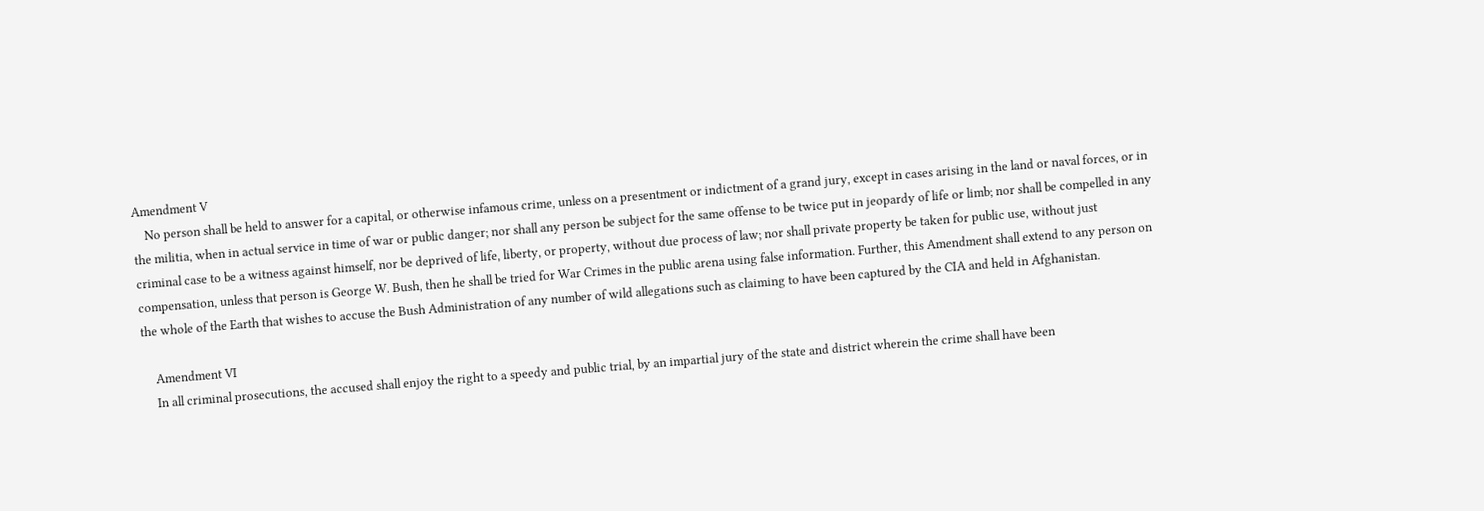Amendment V
    No person shall be held to answer for a capital, or otherwise infamous crime, unless on a presentment or indictment of a grand jury, except in cases arising in the land or naval forces, or in the militia, when in actual service in time of war or public danger; nor shall any person be subject for the same offense to be twice put in jeopardy of life or limb; nor shall be compelled in any criminal case to be a witness against himself, nor be deprived of life, liberty, or property, without due process of law; nor shall private property be taken for public use, without just compensation, unless that person is George W. Bush, then he shall be tried for War Crimes in the public arena using false information. Further, this Amendment shall extend to any person on the whole of the Earth that wishes to accuse the Bush Administration of any number of wild allegations such as claiming to have been captured by the CIA and held in Afghanistan.

    Amendment VI
    In all criminal prosecutions, the accused shall enjoy the right to a speedy and public trial, by an impartial jury of the state and district wherein the crime shall have been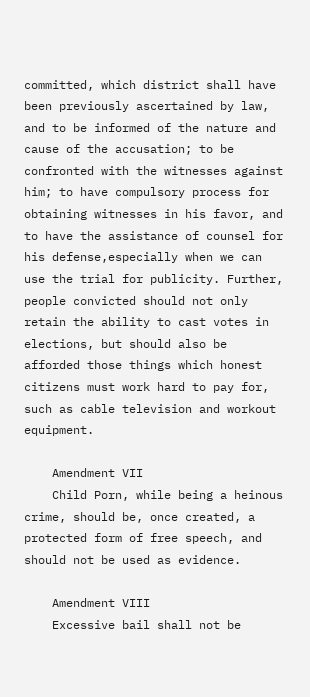committed, which district shall have been previously ascertained by law, and to be informed of the nature and cause of the accusation; to be confronted with the witnesses against him; to have compulsory process for obtaining witnesses in his favor, and to have the assistance of counsel for his defense,especially when we can use the trial for publicity. Further, people convicted should not only retain the ability to cast votes in elections, but should also be afforded those things which honest citizens must work hard to pay for, such as cable television and workout equipment.

    Amendment VII
    Child Porn, while being a heinous crime, should be, once created, a protected form of free speech, and should not be used as evidence.

    Amendment VIII
    Excessive bail shall not be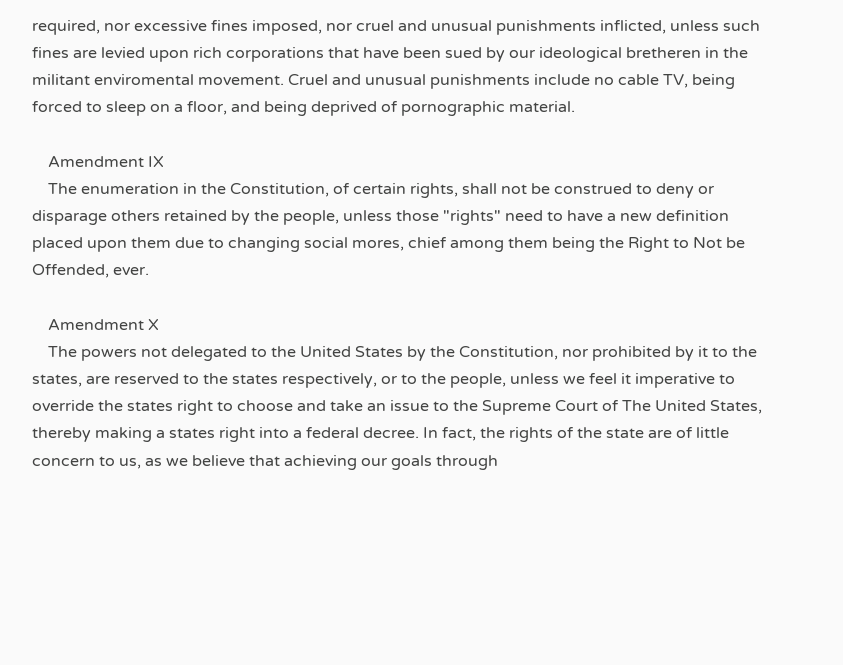required, nor excessive fines imposed, nor cruel and unusual punishments inflicted, unless such fines are levied upon rich corporations that have been sued by our ideological bretheren in the militant enviromental movement. Cruel and unusual punishments include no cable TV, being forced to sleep on a floor, and being deprived of pornographic material.

    Amendment IX
    The enumeration in the Constitution, of certain rights, shall not be construed to deny or disparage others retained by the people, unless those "rights" need to have a new definition placed upon them due to changing social mores, chief among them being the Right to Not be Offended, ever.

    Amendment X
    The powers not delegated to the United States by the Constitution, nor prohibited by it to the states, are reserved to the states respectively, or to the people, unless we feel it imperative to override the states right to choose and take an issue to the Supreme Court of The United States, thereby making a states right into a federal decree. In fact, the rights of the state are of little concern to us, as we believe that achieving our goals through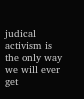judical activism is the only way we will ever get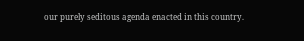our purely seditous agenda enacted in this country.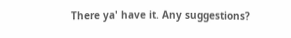There ya' have it. Any suggestions?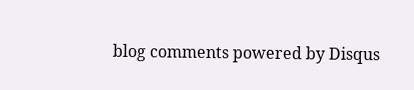blog comments powered by Disqus